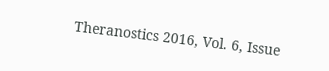Theranostics 2016, Vol. 6, Issue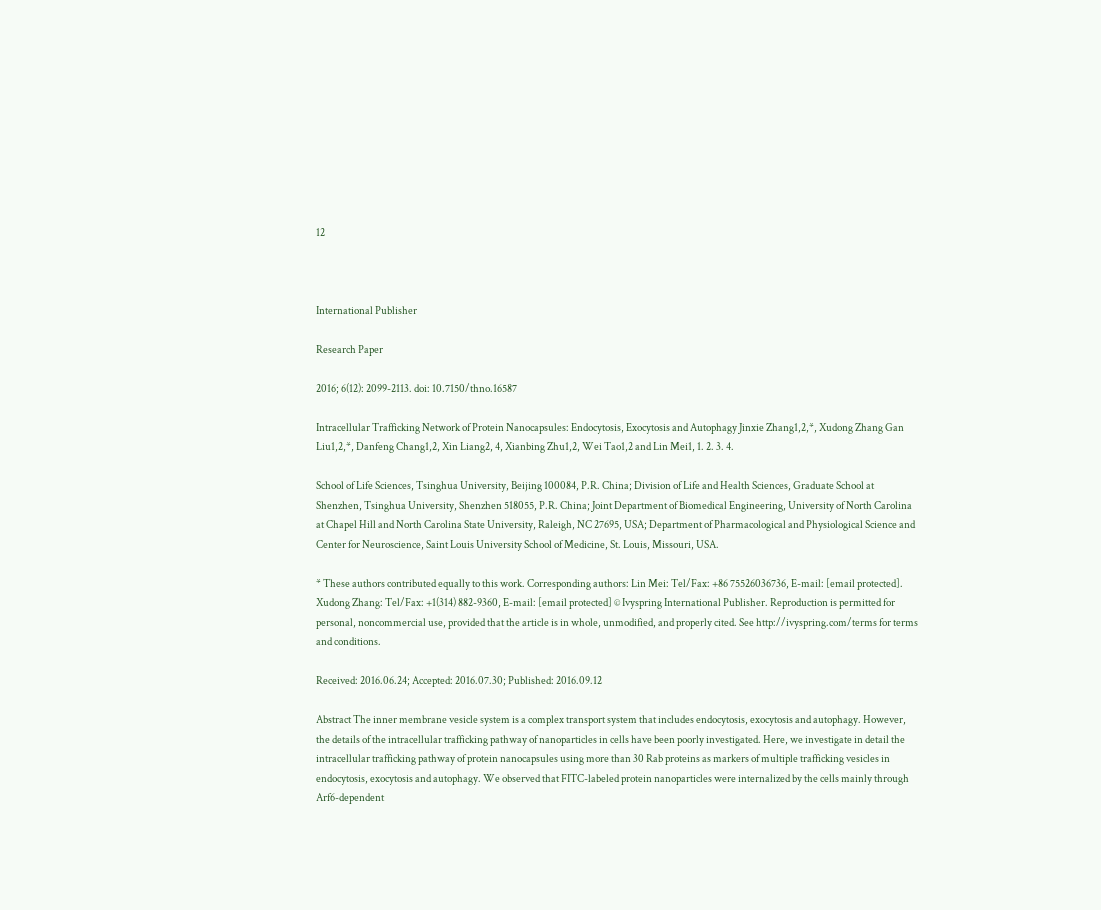12



International Publisher

Research Paper

2016; 6(12): 2099-2113. doi: 10.7150/thno.16587

Intracellular Trafficking Network of Protein Nanocapsules: Endocytosis, Exocytosis and Autophagy Jinxie Zhang1,2,*, Xudong Zhang Gan Liu1,2,*, Danfeng Chang1,2, Xin Liang2, 4, Xianbing Zhu1,2, Wei Tao1,2 and Lin Mei1, 1. 2. 3. 4.

School of Life Sciences, Tsinghua University, Beijing 100084, P.R. China; Division of Life and Health Sciences, Graduate School at Shenzhen, Tsinghua University, Shenzhen 518055, P.R. China; Joint Department of Biomedical Engineering, University of North Carolina at Chapel Hill and North Carolina State University, Raleigh, NC 27695, USA; Department of Pharmacological and Physiological Science and Center for Neuroscience, Saint Louis University School of Medicine, St. Louis, Missouri, USA.

* These authors contributed equally to this work. Corresponding authors: Lin Mei: Tel/Fax: +86 75526036736, E-mail: [email protected]. Xudong Zhang: Tel/Fax: +1(314) 882-9360, E-mail: [email protected] © Ivyspring International Publisher. Reproduction is permitted for personal, noncommercial use, provided that the article is in whole, unmodified, and properly cited. See http://ivyspring.com/terms for terms and conditions.

Received: 2016.06.24; Accepted: 2016.07.30; Published: 2016.09.12

Abstract The inner membrane vesicle system is a complex transport system that includes endocytosis, exocytosis and autophagy. However, the details of the intracellular trafficking pathway of nanoparticles in cells have been poorly investigated. Here, we investigate in detail the intracellular trafficking pathway of protein nanocapsules using more than 30 Rab proteins as markers of multiple trafficking vesicles in endocytosis, exocytosis and autophagy. We observed that FITC-labeled protein nanoparticles were internalized by the cells mainly through Arf6-dependent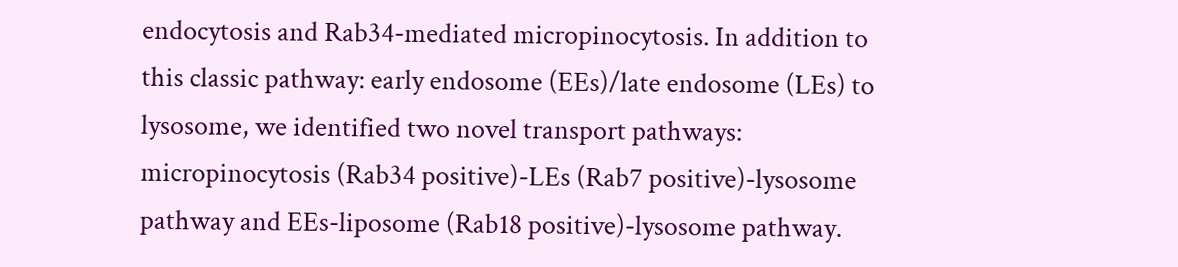endocytosis and Rab34-mediated micropinocytosis. In addition to this classic pathway: early endosome (EEs)/late endosome (LEs) to lysosome, we identified two novel transport pathways: micropinocytosis (Rab34 positive)-LEs (Rab7 positive)-lysosome pathway and EEs-liposome (Rab18 positive)-lysosome pathway.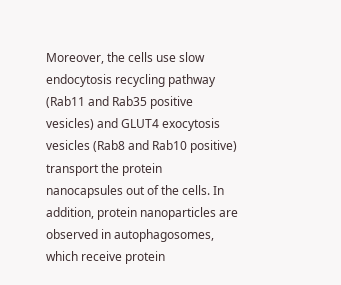Moreover, the cells use slow endocytosis recycling pathway (Rab11 and Rab35 positive vesicles) and GLUT4 exocytosis vesicles (Rab8 and Rab10 positive) transport the protein nanocapsules out of the cells. In addition, protein nanoparticles are observed in autophagosomes, which receive protein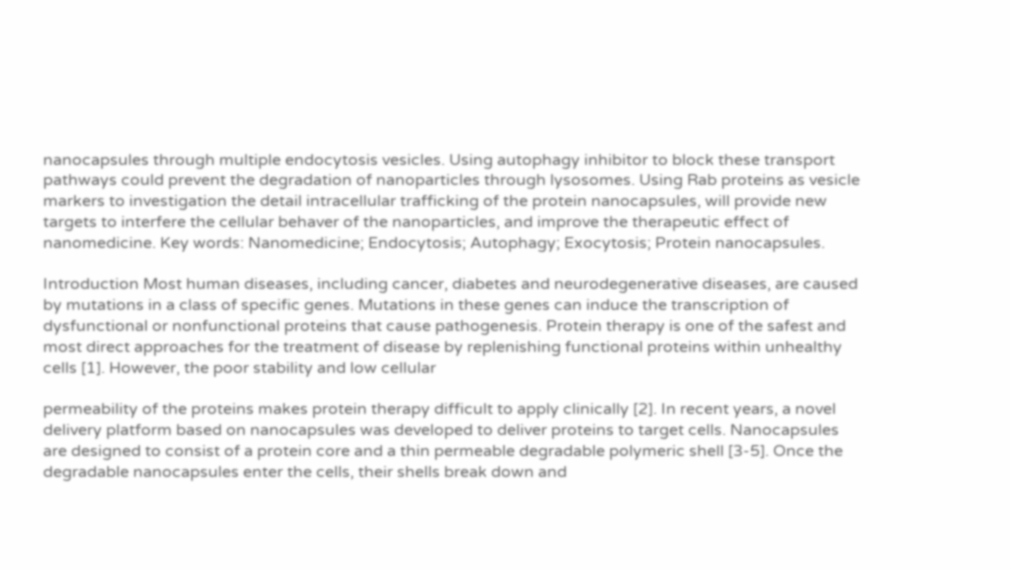nanocapsules through multiple endocytosis vesicles. Using autophagy inhibitor to block these transport pathways could prevent the degradation of nanoparticles through lysosomes. Using Rab proteins as vesicle markers to investigation the detail intracellular trafficking of the protein nanocapsules, will provide new targets to interfere the cellular behaver of the nanoparticles, and improve the therapeutic effect of nanomedicine. Key words: Nanomedicine; Endocytosis; Autophagy; Exocytosis; Protein nanocapsules.

Introduction Most human diseases, including cancer, diabetes and neurodegenerative diseases, are caused by mutations in a class of specific genes. Mutations in these genes can induce the transcription of dysfunctional or nonfunctional proteins that cause pathogenesis. Protein therapy is one of the safest and most direct approaches for the treatment of disease by replenishing functional proteins within unhealthy cells [1]. However, the poor stability and low cellular

permeability of the proteins makes protein therapy difficult to apply clinically [2]. In recent years, a novel delivery platform based on nanocapsules was developed to deliver proteins to target cells. Nanocapsules are designed to consist of a protein core and a thin permeable degradable polymeric shell [3-5]. Once the degradable nanocapsules enter the cells, their shells break down and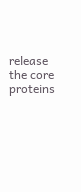release the core proteins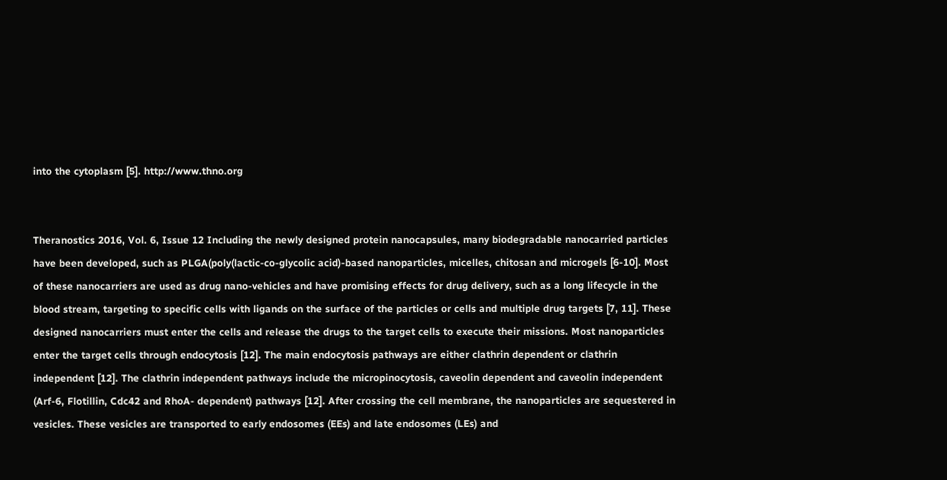into the cytoplasm [5]. http://www.thno.org


Theranostics 2016, Vol. 6, Issue 12 Including the newly designed protein nanocapsules, many biodegradable nanocarried particles have been developed, such as PLGA(poly(lactic-co-glycolic acid)-based nanoparticles, micelles, chitosan and microgels [6-10]. Most of these nanocarriers are used as drug nano-vehicles and have promising effects for drug delivery, such as a long lifecycle in the blood stream, targeting to specific cells with ligands on the surface of the particles or cells and multiple drug targets [7, 11]. These designed nanocarriers must enter the cells and release the drugs to the target cells to execute their missions. Most nanoparticles enter the target cells through endocytosis [12]. The main endocytosis pathways are either clathrin dependent or clathrin independent [12]. The clathrin independent pathways include the micropinocytosis, caveolin dependent and caveolin independent (Arf-6, Flotillin, Cdc42 and RhoA- dependent) pathways [12]. After crossing the cell membrane, the nanoparticles are sequestered in vesicles. These vesicles are transported to early endosomes (EEs) and late endosomes (LEs) and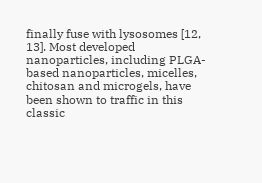finally fuse with lysosomes [12, 13]. Most developed nanoparticles, including PLGA-based nanoparticles, micelles, chitosan and microgels, have been shown to traffic in this classic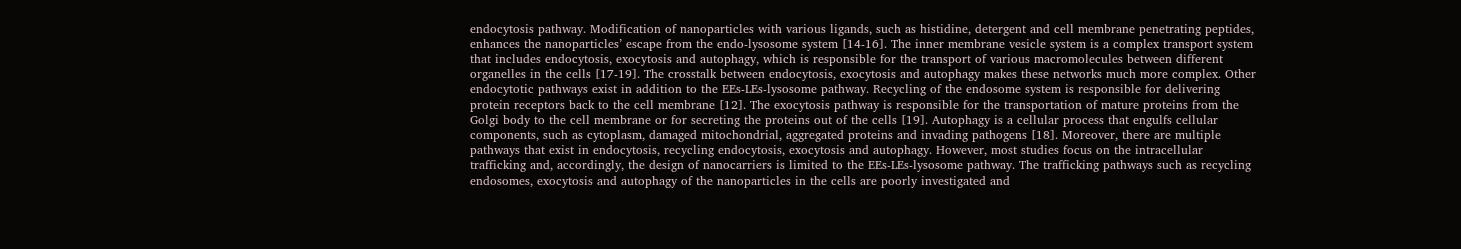endocytosis pathway. Modification of nanoparticles with various ligands, such as histidine, detergent and cell membrane penetrating peptides, enhances the nanoparticles’ escape from the endo-lysosome system [14-16]. The inner membrane vesicle system is a complex transport system that includes endocytosis, exocytosis and autophagy, which is responsible for the transport of various macromolecules between different organelles in the cells [17-19]. The crosstalk between endocytosis, exocytosis and autophagy makes these networks much more complex. Other endocytotic pathways exist in addition to the EEs-LEs-lysosome pathway. Recycling of the endosome system is responsible for delivering protein receptors back to the cell membrane [12]. The exocytosis pathway is responsible for the transportation of mature proteins from the Golgi body to the cell membrane or for secreting the proteins out of the cells [19]. Autophagy is a cellular process that engulfs cellular components, such as cytoplasm, damaged mitochondrial, aggregated proteins and invading pathogens [18]. Moreover, there are multiple pathways that exist in endocytosis, recycling endocytosis, exocytosis and autophagy. However, most studies focus on the intracellular trafficking and, accordingly, the design of nanocarriers is limited to the EEs-LEs-lysosome pathway. The trafficking pathways such as recycling endosomes, exocytosis and autophagy of the nanoparticles in the cells are poorly investigated and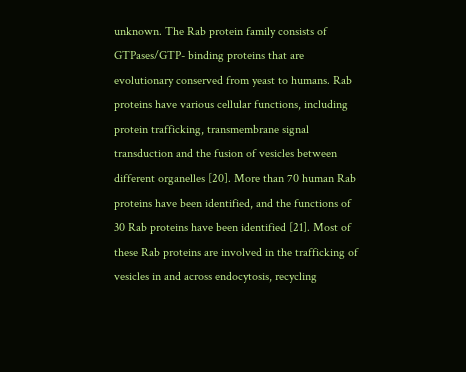unknown. The Rab protein family consists of GTPases/GTP- binding proteins that are evolutionary conserved from yeast to humans. Rab proteins have various cellular functions, including protein trafficking, transmembrane signal transduction and the fusion of vesicles between different organelles [20]. More than 70 human Rab proteins have been identified, and the functions of 30 Rab proteins have been identified [21]. Most of these Rab proteins are involved in the trafficking of vesicles in and across endocytosis, recycling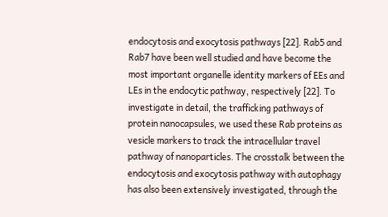endocytosis and exocytosis pathways [22]. Rab5 and Rab7 have been well studied and have become the most important organelle identity markers of EEs and LEs in the endocytic pathway, respectively [22]. To investigate in detail, the trafficking pathways of protein nanocapsules, we used these Rab proteins as vesicle markers to track the intracellular travel pathway of nanoparticles. The crosstalk between the endocytosis and exocytosis pathway with autophagy has also been extensively investigated, through the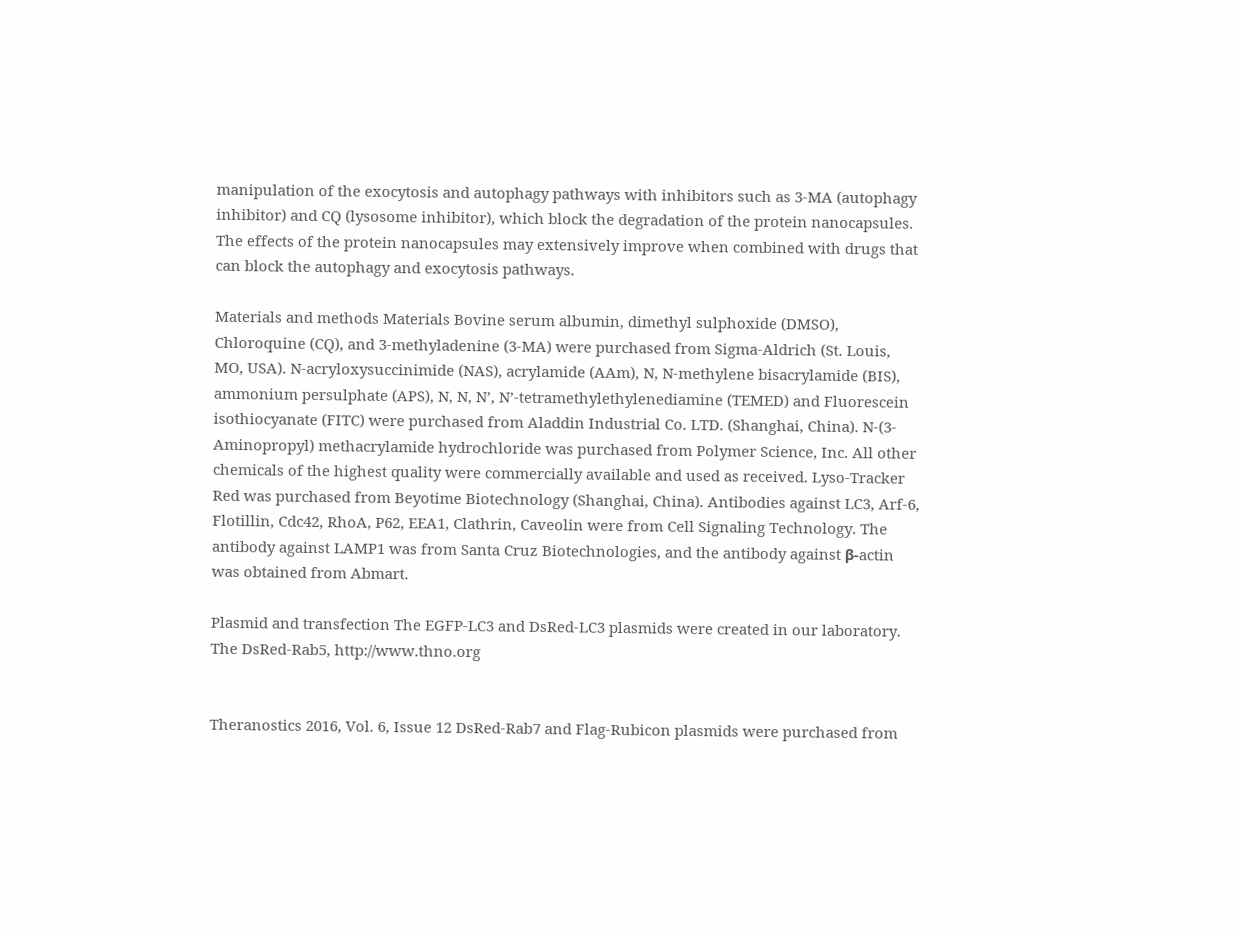manipulation of the exocytosis and autophagy pathways with inhibitors such as 3-MA (autophagy inhibitor) and CQ (lysosome inhibitor), which block the degradation of the protein nanocapsules. The effects of the protein nanocapsules may extensively improve when combined with drugs that can block the autophagy and exocytosis pathways.

Materials and methods Materials Bovine serum albumin, dimethyl sulphoxide (DMSO), Chloroquine (CQ), and 3-methyladenine (3-MA) were purchased from Sigma-Aldrich (St. Louis, MO, USA). N-acryloxysuccinimide (NAS), acrylamide (AAm), N, N-methylene bisacrylamide (BIS), ammonium persulphate (APS), N, N, N’, N’-tetramethylethylenediamine (TEMED) and Fluorescein isothiocyanate (FITC) were purchased from Aladdin Industrial Co. LTD. (Shanghai, China). N-(3-Aminopropyl) methacrylamide hydrochloride was purchased from Polymer Science, Inc. All other chemicals of the highest quality were commercially available and used as received. Lyso-Tracker Red was purchased from Beyotime Biotechnology (Shanghai, China). Antibodies against LC3, Arf-6, Flotillin, Cdc42, RhoA, P62, EEA1, Clathrin, Caveolin were from Cell Signaling Technology. The antibody against LAMP1 was from Santa Cruz Biotechnologies, and the antibody against β-actin was obtained from Abmart.

Plasmid and transfection The EGFP-LC3 and DsRed-LC3 plasmids were created in our laboratory. The DsRed-Rab5, http://www.thno.org


Theranostics 2016, Vol. 6, Issue 12 DsRed-Rab7 and Flag-Rubicon plasmids were purchased from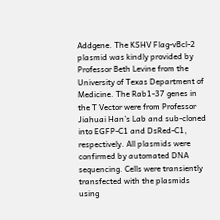Addgene. The KSHV Flag-vBcl-2 plasmid was kindly provided by Professor Beth Levine from the University of Texas Department of Medicine. The Rab1-37 genes in the T Vector were from Professor Jiahuai Han’s Lab and sub-cloned into EGFP-C1 and DsRed-C1, respectively. All plasmids were confirmed by automated DNA sequencing. Cells were transiently transfected with the plasmids using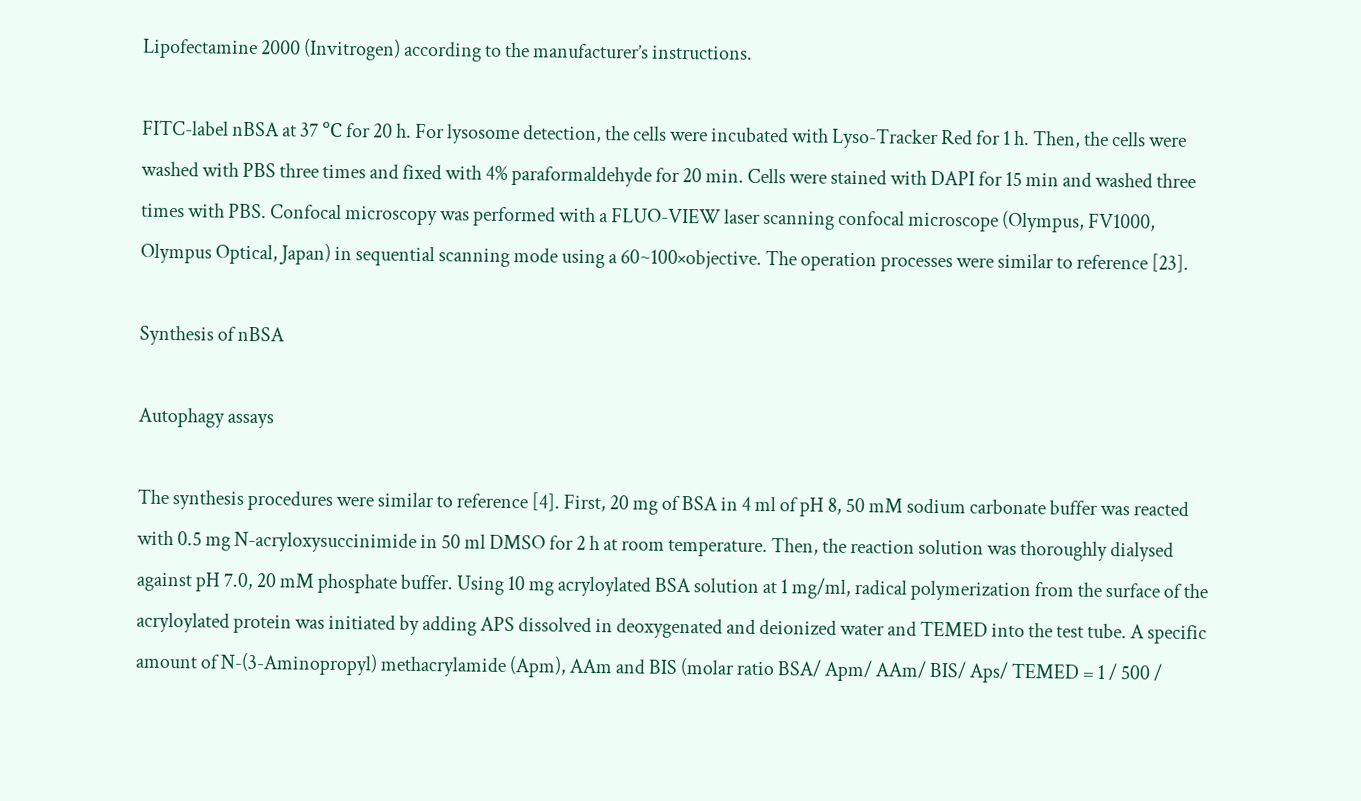Lipofectamine 2000 (Invitrogen) according to the manufacturer’s instructions.

FITC-label nBSA at 37 ℃ for 20 h. For lysosome detection, the cells were incubated with Lyso-Tracker Red for 1 h. Then, the cells were washed with PBS three times and fixed with 4% paraformaldehyde for 20 min. Cells were stained with DAPI for 15 min and washed three times with PBS. Confocal microscopy was performed with a FLUO-VIEW laser scanning confocal microscope (Olympus, FV1000, Olympus Optical, Japan) in sequential scanning mode using a 60~100×objective. The operation processes were similar to reference [23].

Synthesis of nBSA

Autophagy assays

The synthesis procedures were similar to reference [4]. First, 20 mg of BSA in 4 ml of pH 8, 50 mM sodium carbonate buffer was reacted with 0.5 mg N-acryloxysuccinimide in 50 ml DMSO for 2 h at room temperature. Then, the reaction solution was thoroughly dialysed against pH 7.0, 20 mM phosphate buffer. Using 10 mg acryloylated BSA solution at 1 mg/ml, radical polymerization from the surface of the acryloylated protein was initiated by adding APS dissolved in deoxygenated and deionized water and TEMED into the test tube. A specific amount of N-(3-Aminopropyl) methacrylamide (Apm), AAm and BIS (molar ratio BSA/ Apm/ AAm/ BIS/ Aps/ TEMED = 1 / 500 /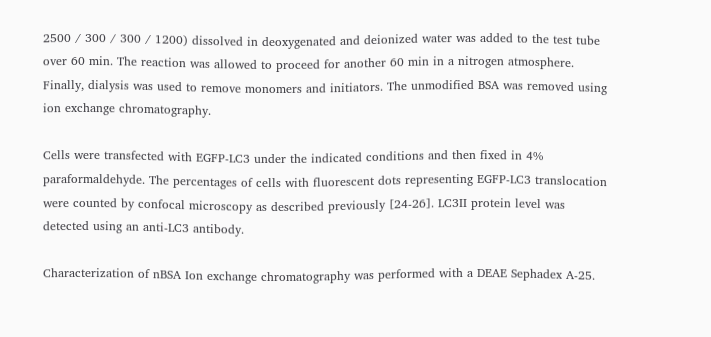2500 / 300 / 300 / 1200) dissolved in deoxygenated and deionized water was added to the test tube over 60 min. The reaction was allowed to proceed for another 60 min in a nitrogen atmosphere. Finally, dialysis was used to remove monomers and initiators. The unmodified BSA was removed using ion exchange chromatography.

Cells were transfected with EGFP-LC3 under the indicated conditions and then fixed in 4% paraformaldehyde. The percentages of cells with fluorescent dots representing EGFP-LC3 translocation were counted by confocal microscopy as described previously [24-26]. LC3II protein level was detected using an anti-LC3 antibody.

Characterization of nBSA Ion exchange chromatography was performed with a DEAE Sephadex A-25.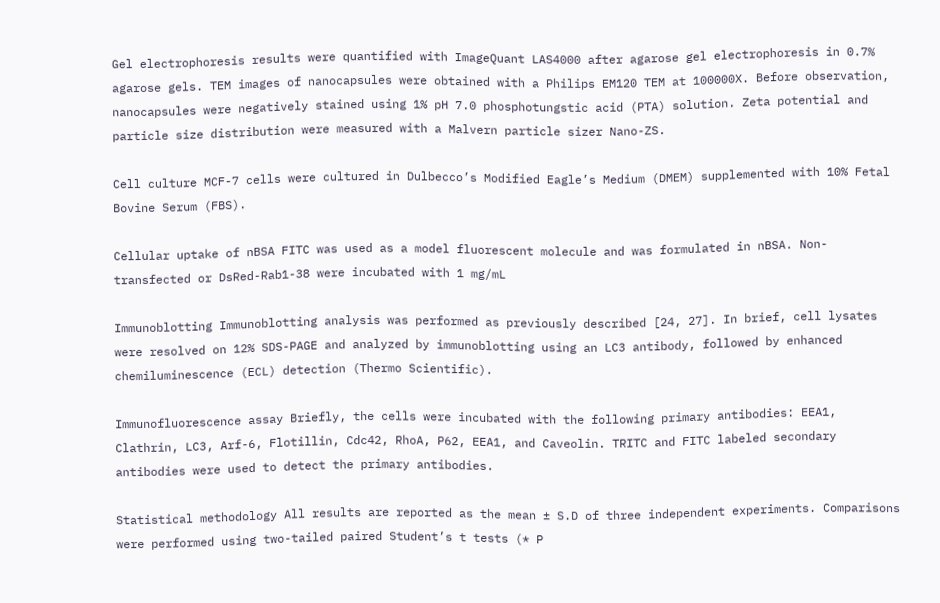Gel electrophoresis results were quantified with ImageQuant LAS4000 after agarose gel electrophoresis in 0.7% agarose gels. TEM images of nanocapsules were obtained with a Philips EM120 TEM at 100000X. Before observation, nanocapsules were negatively stained using 1% pH 7.0 phosphotungstic acid (PTA) solution. Zeta potential and particle size distribution were measured with a Malvern particle sizer Nano-ZS.

Cell culture MCF-7 cells were cultured in Dulbecco’s Modified Eagle’s Medium (DMEM) supplemented with 10% Fetal Bovine Serum (FBS).

Cellular uptake of nBSA FITC was used as a model fluorescent molecule and was formulated in nBSA. Non-transfected or DsRed-Rab1-38 were incubated with 1 mg/mL

Immunoblotting Immunoblotting analysis was performed as previously described [24, 27]. In brief, cell lysates were resolved on 12% SDS-PAGE and analyzed by immunoblotting using an LC3 antibody, followed by enhanced chemiluminescence (ECL) detection (Thermo Scientific).

Immunofluorescence assay Briefly, the cells were incubated with the following primary antibodies: EEA1, Clathrin, LC3, Arf-6, Flotillin, Cdc42, RhoA, P62, EEA1, and Caveolin. TRITC and FITC labeled secondary antibodies were used to detect the primary antibodies.

Statistical methodology All results are reported as the mean ± S.D of three independent experiments. Comparisons were performed using two-tailed paired Student’s t tests (* P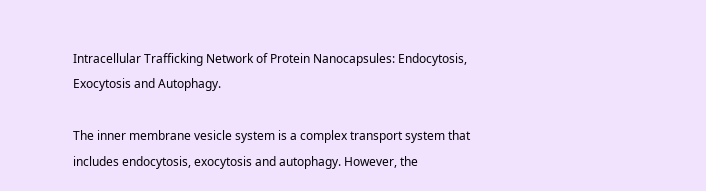Intracellular Trafficking Network of Protein Nanocapsules: Endocytosis, Exocytosis and Autophagy.

The inner membrane vesicle system is a complex transport system that includes endocytosis, exocytosis and autophagy. However, the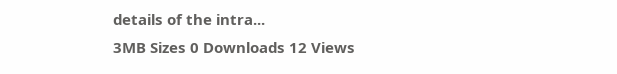details of the intra...
3MB Sizes 0 Downloads 12 Views